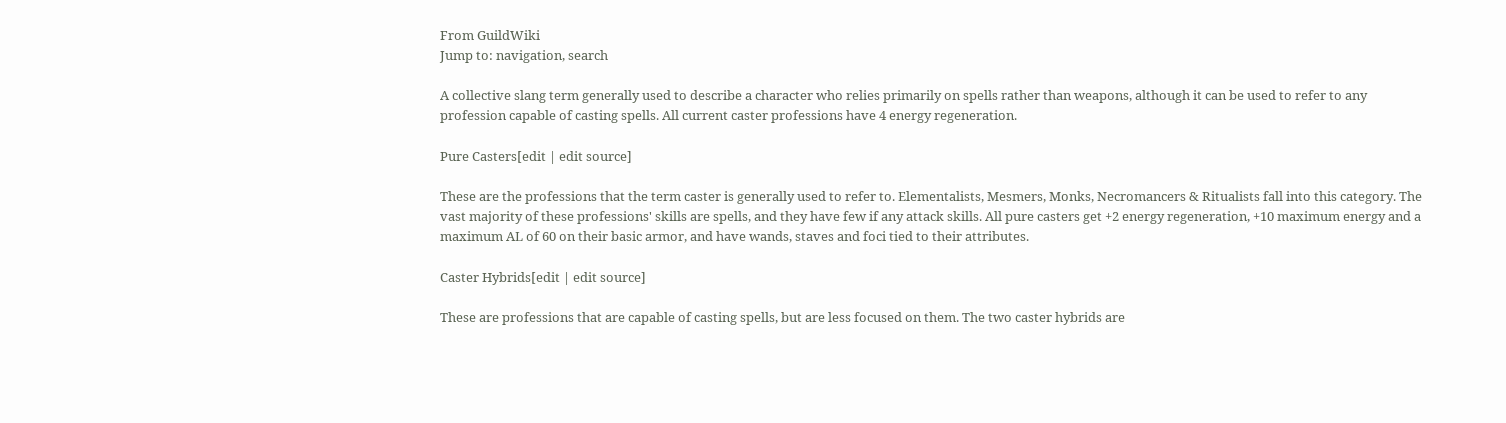From GuildWiki
Jump to: navigation, search

A collective slang term generally used to describe a character who relies primarily on spells rather than weapons, although it can be used to refer to any profession capable of casting spells. All current caster professions have 4 energy regeneration.

Pure Casters[edit | edit source]

These are the professions that the term caster is generally used to refer to. Elementalists, Mesmers, Monks, Necromancers & Ritualists fall into this category. The vast majority of these professions' skills are spells, and they have few if any attack skills. All pure casters get +2 energy regeneration, +10 maximum energy and a maximum AL of 60 on their basic armor, and have wands, staves and foci tied to their attributes.

Caster Hybrids[edit | edit source]

These are professions that are capable of casting spells, but are less focused on them. The two caster hybrids are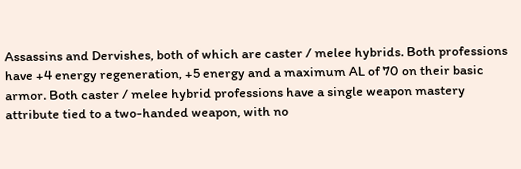Assassins and Dervishes, both of which are caster / melee hybrids. Both professions have +4 energy regeneration, +5 energy and a maximum AL of 70 on their basic armor. Both caster / melee hybrid professions have a single weapon mastery attribute tied to a two-handed weapon, with no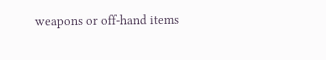weapons or off-hand items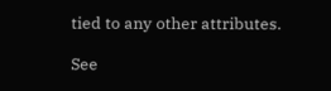tied to any other attributes.

See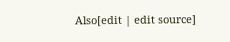Also[edit | edit source]